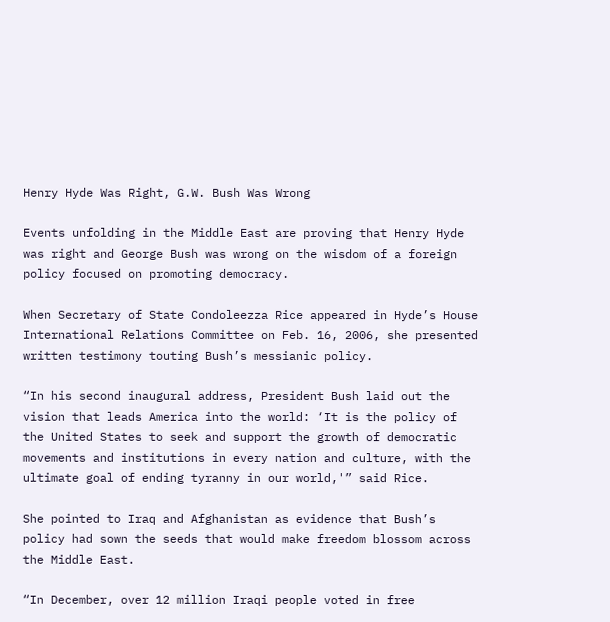Henry Hyde Was Right, G.W. Bush Was Wrong

Events unfolding in the Middle East are proving that Henry Hyde was right and George Bush was wrong on the wisdom of a foreign policy focused on promoting democracy.

When Secretary of State Condoleezza Rice appeared in Hyde’s House International Relations Committee on Feb. 16, 2006, she presented written testimony touting Bush’s messianic policy.

“In his second inaugural address, President Bush laid out the vision that leads America into the world: ‘It is the policy of the United States to seek and support the growth of democratic movements and institutions in every nation and culture, with the ultimate goal of ending tyranny in our world,'” said Rice.

She pointed to Iraq and Afghanistan as evidence that Bush’s policy had sown the seeds that would make freedom blossom across the Middle East.

“In December, over 12 million Iraqi people voted in free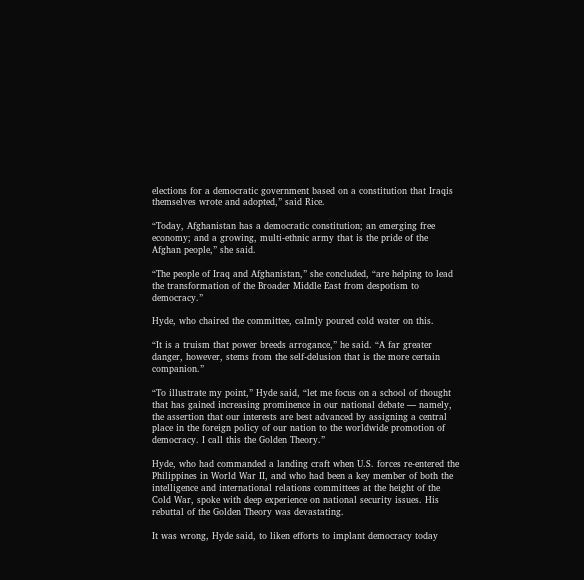elections for a democratic government based on a constitution that Iraqis themselves wrote and adopted,” said Rice.

“Today, Afghanistan has a democratic constitution; an emerging free economy; and a growing, multi-ethnic army that is the pride of the Afghan people,” she said.

“The people of Iraq and Afghanistan,” she concluded, “are helping to lead the transformation of the Broader Middle East from despotism to democracy.”

Hyde, who chaired the committee, calmly poured cold water on this.

“It is a truism that power breeds arrogance,” he said. “A far greater danger, however, stems from the self-delusion that is the more certain companion.”

“To illustrate my point,” Hyde said, “let me focus on a school of thought that has gained increasing prominence in our national debate — namely, the assertion that our interests are best advanced by assigning a central place in the foreign policy of our nation to the worldwide promotion of democracy. I call this the Golden Theory.”

Hyde, who had commanded a landing craft when U.S. forces re-entered the Philippines in World War II, and who had been a key member of both the intelligence and international relations committees at the height of the Cold War, spoke with deep experience on national security issues. His rebuttal of the Golden Theory was devastating.

It was wrong, Hyde said, to liken efforts to implant democracy today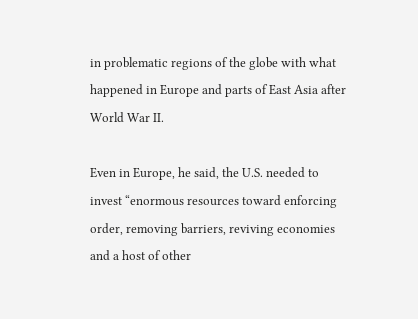in problematic regions of the globe with what happened in Europe and parts of East Asia after World War II.

Even in Europe, he said, the U.S. needed to invest “enormous resources toward enforcing order, removing barriers, reviving economies and a host of other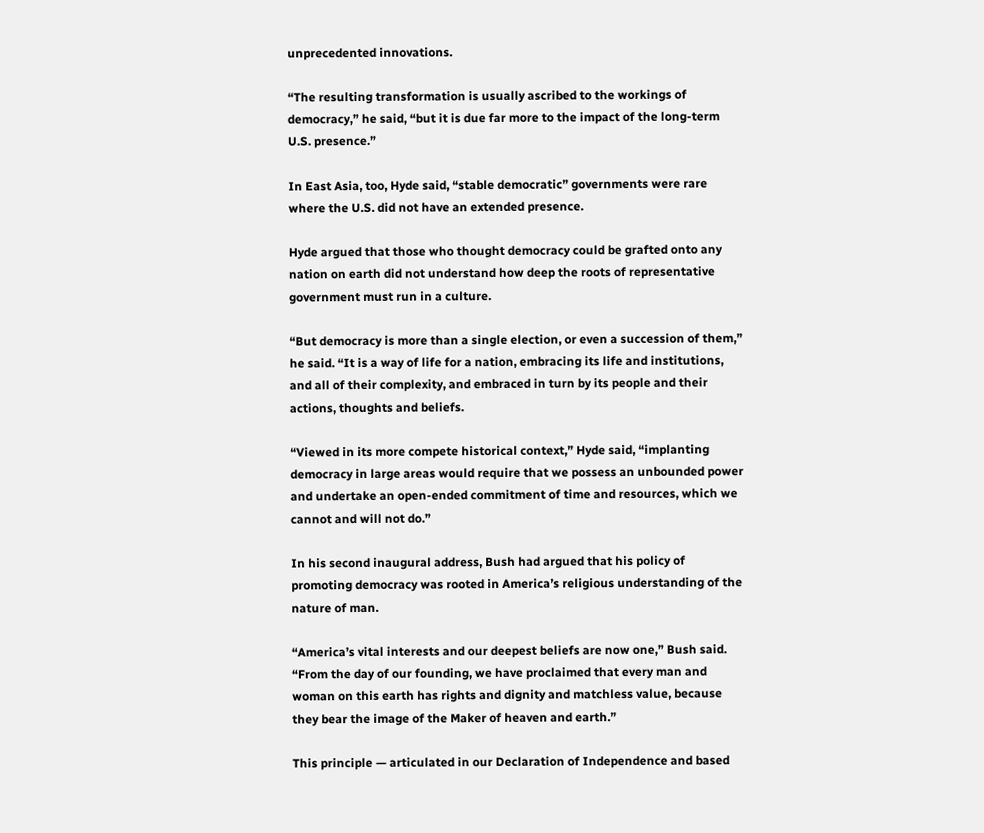unprecedented innovations.

“The resulting transformation is usually ascribed to the workings of democracy,” he said, “but it is due far more to the impact of the long-term U.S. presence.”

In East Asia, too, Hyde said, “stable democratic” governments were rare where the U.S. did not have an extended presence.

Hyde argued that those who thought democracy could be grafted onto any nation on earth did not understand how deep the roots of representative government must run in a culture.

“But democracy is more than a single election, or even a succession of them,” he said. “It is a way of life for a nation, embracing its life and institutions, and all of their complexity, and embraced in turn by its people and their actions, thoughts and beliefs.

“Viewed in its more compete historical context,” Hyde said, “implanting democracy in large areas would require that we possess an unbounded power and undertake an open-ended commitment of time and resources, which we cannot and will not do.”

In his second inaugural address, Bush had argued that his policy of promoting democracy was rooted in America’s religious understanding of the nature of man.

“America’s vital interests and our deepest beliefs are now one,” Bush said. “From the day of our founding, we have proclaimed that every man and woman on this earth has rights and dignity and matchless value, because they bear the image of the Maker of heaven and earth.”

This principle — articulated in our Declaration of Independence and based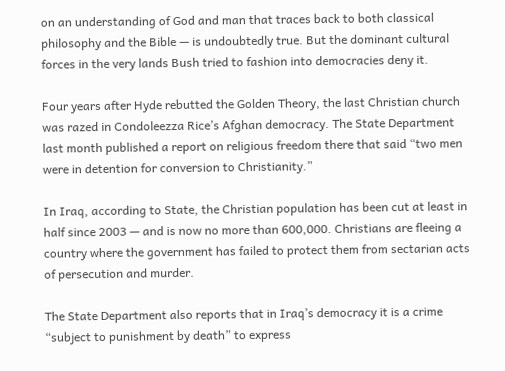on an understanding of God and man that traces back to both classical philosophy and the Bible — is undoubtedly true. But the dominant cultural forces in the very lands Bush tried to fashion into democracies deny it.

Four years after Hyde rebutted the Golden Theory, the last Christian church was razed in Condoleezza Rice’s Afghan democracy. The State Department last month published a report on religious freedom there that said “two men were in detention for conversion to Christianity.”

In Iraq, according to State, the Christian population has been cut at least in half since 2003 — and is now no more than 600,000. Christians are fleeing a country where the government has failed to protect them from sectarian acts of persecution and murder.

The State Department also reports that in Iraq’s democracy it is a crime “subject to punishment by death” to express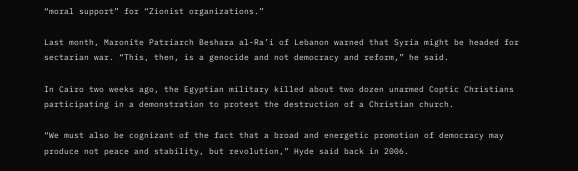“moral support” for “Zionist organizations.”

Last month, Maronite Patriarch Beshara al-Ra’i of Lebanon warned that Syria might be headed for sectarian war. “This, then, is a genocide and not democracy and reform,” he said.

In Cairo two weeks ago, the Egyptian military killed about two dozen unarmed Coptic Christians participating in a demonstration to protest the destruction of a Christian church.

“We must also be cognizant of the fact that a broad and energetic promotion of democracy may produce not peace and stability, but revolution,” Hyde said back in 2006.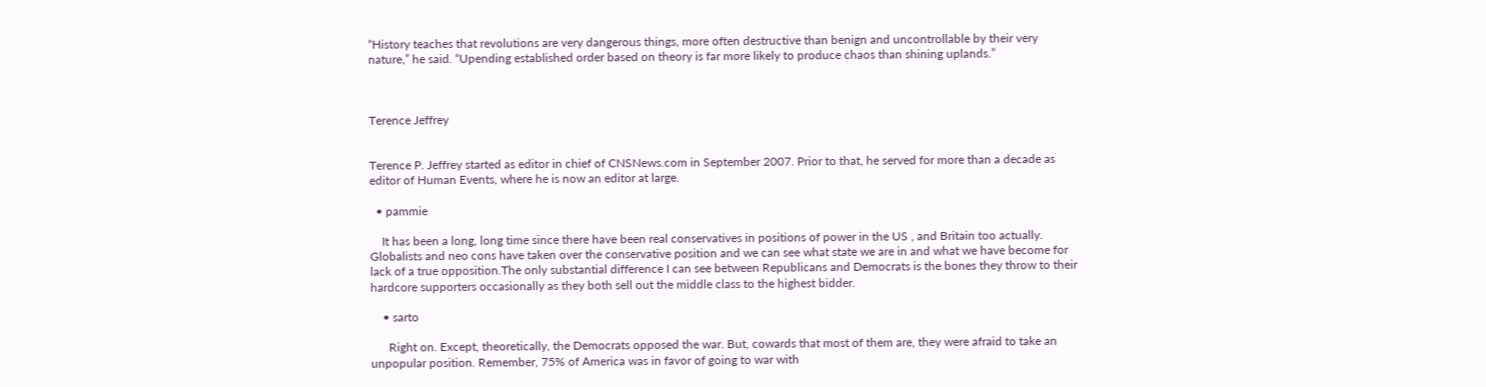“History teaches that revolutions are very dangerous things, more often destructive than benign and uncontrollable by their very nature,” he said. “Upending established order based on theory is far more likely to produce chaos than shining uplands.”



Terence Jeffrey


Terence P. Jeffrey started as editor in chief of CNSNews.com in September 2007. Prior to that, he served for more than a decade as editor of Human Events, where he is now an editor at large.

  • pammie

    It has been a long, long time since there have been real conservatives in positions of power in the US , and Britain too actually. Globalists and neo cons have taken over the conservative position and we can see what state we are in and what we have become for lack of a true opposition.The only substantial difference I can see between Republicans and Democrats is the bones they throw to their hardcore supporters occasionally as they both sell out the middle class to the highest bidder.

    • sarto

      Right on. Except, theoretically, the Democrats opposed the war. But, cowards that most of them are, they were afraid to take an unpopular position. Remember, 75% of America was in favor of going to war with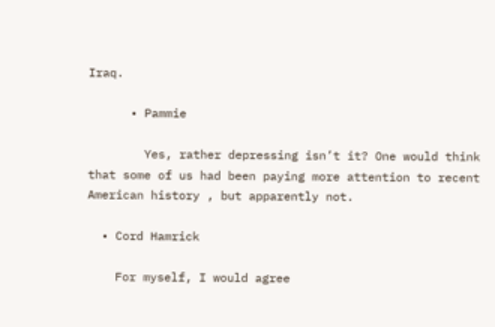Iraq.

      • Pammie

        Yes, rather depressing isn’t it? One would think that some of us had been paying more attention to recent American history , but apparently not.

  • Cord Hamrick

    For myself, I would agree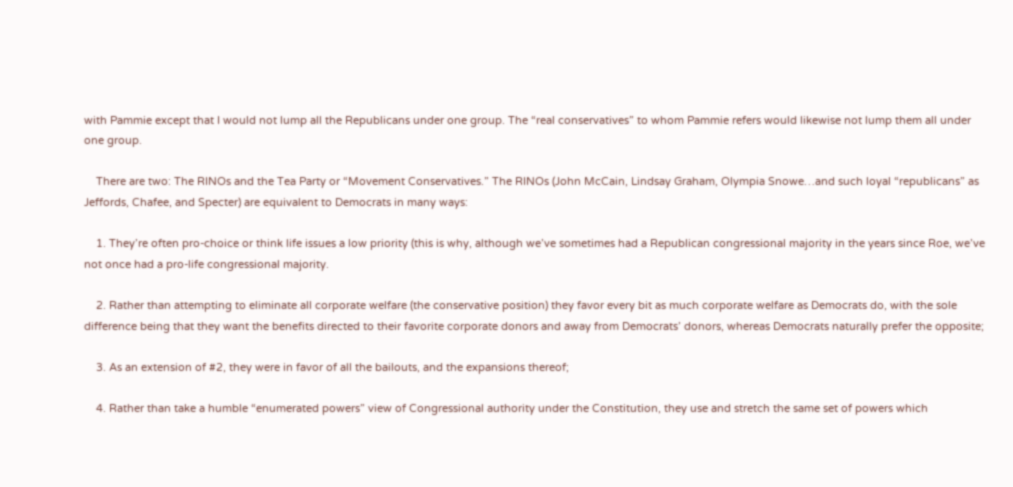with Pammie except that I would not lump all the Republicans under one group. The “real conservatives” to whom Pammie refers would likewise not lump them all under one group.

    There are two: The RINOs and the Tea Party or “Movement Conservatives.” The RINOs (John McCain, Lindsay Graham, Olympia Snowe…and such loyal “republicans” as Jeffords, Chafee, and Specter) are equivalent to Democrats in many ways:

    1. They’re often pro-choice or think life issues a low priority (this is why, although we’ve sometimes had a Republican congressional majority in the years since Roe, we’ve not once had a pro-life congressional majority.

    2. Rather than attempting to eliminate all corporate welfare (the conservative position) they favor every bit as much corporate welfare as Democrats do, with the sole difference being that they want the benefits directed to their favorite corporate donors and away from Democrats’ donors, whereas Democrats naturally prefer the opposite;

    3. As an extension of #2, they were in favor of all the bailouts, and the expansions thereof;

    4. Rather than take a humble “enumerated powers” view of Congressional authority under the Constitution, they use and stretch the same set of powers which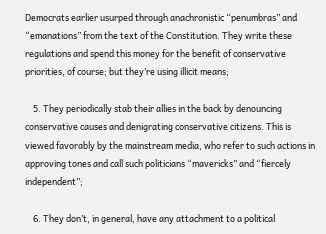Democrats earlier usurped through anachronistic “penumbras” and “emanations” from the text of the Constitution. They write these regulations and spend this money for the benefit of conservative priorities, of course; but they’re using illicit means;

    5. They periodically stab their allies in the back by denouncing conservative causes and denigrating conservative citizens. This is viewed favorably by the mainstream media, who refer to such actions in approving tones and call such politicians “mavericks” and “fiercely independent”;

    6. They don’t, in general, have any attachment to a political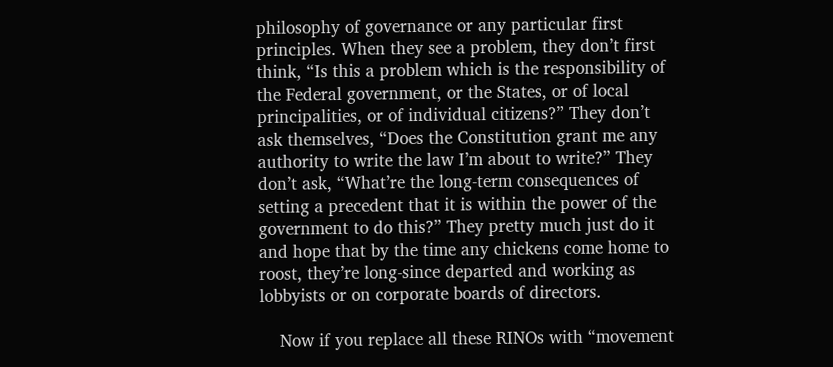philosophy of governance or any particular first principles. When they see a problem, they don’t first think, “Is this a problem which is the responsibility of the Federal government, or the States, or of local principalities, or of individual citizens?” They don’t ask themselves, “Does the Constitution grant me any authority to write the law I’m about to write?” They don’t ask, “What’re the long-term consequences of setting a precedent that it is within the power of the government to do this?” They pretty much just do it and hope that by the time any chickens come home to roost, they’re long-since departed and working as lobbyists or on corporate boards of directors.

    Now if you replace all these RINOs with “movement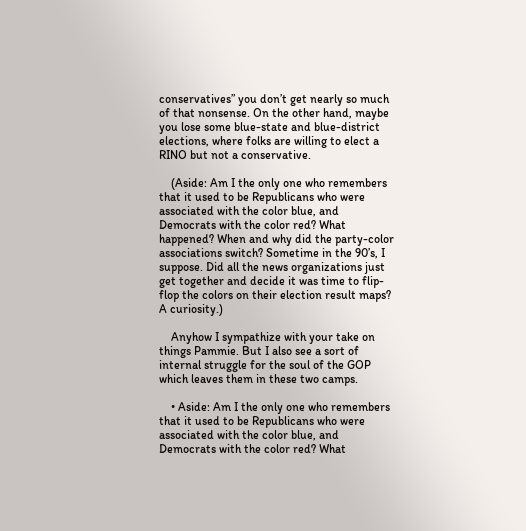conservatives” you don’t get nearly so much of that nonsense. On the other hand, maybe you lose some blue-state and blue-district elections, where folks are willing to elect a RINO but not a conservative.

    (Aside: Am I the only one who remembers that it used to be Republicans who were associated with the color blue, and Democrats with the color red? What happened? When and why did the party-color associations switch? Sometime in the 90’s, I suppose. Did all the news organizations just get together and decide it was time to flip-flop the colors on their election result maps? A curiosity.)

    Anyhow I sympathize with your take on things Pammie. But I also see a sort of internal struggle for the soul of the GOP which leaves them in these two camps.

    • Aside: Am I the only one who remembers that it used to be Republicans who were associated with the color blue, and Democrats with the color red? What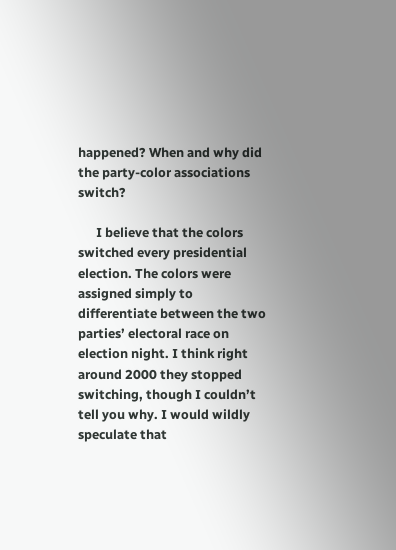happened? When and why did the party-color associations switch?

      I believe that the colors switched every presidential election. The colors were assigned simply to differentiate between the two parties’ electoral race on election night. I think right around 2000 they stopped switching, though I couldn’t tell you why. I would wildly speculate that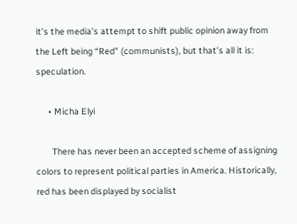it’s the media’s attempt to shift public opinion away from the Left being “Red” (communists), but that’s all it is: speculation.

      • Micha Elyi

        There has never been an accepted scheme of assigning colors to represent political parties in America. Historically, red has been displayed by socialist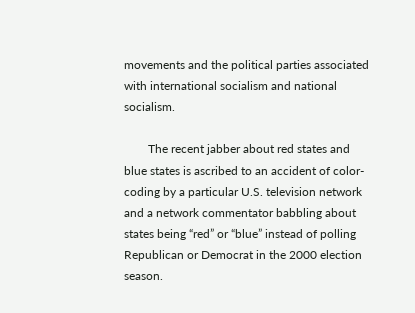movements and the political parties associated with international socialism and national socialism.

        The recent jabber about red states and blue states is ascribed to an accident of color-coding by a particular U.S. television network and a network commentator babbling about states being “red” or “blue” instead of polling Republican or Democrat in the 2000 election season.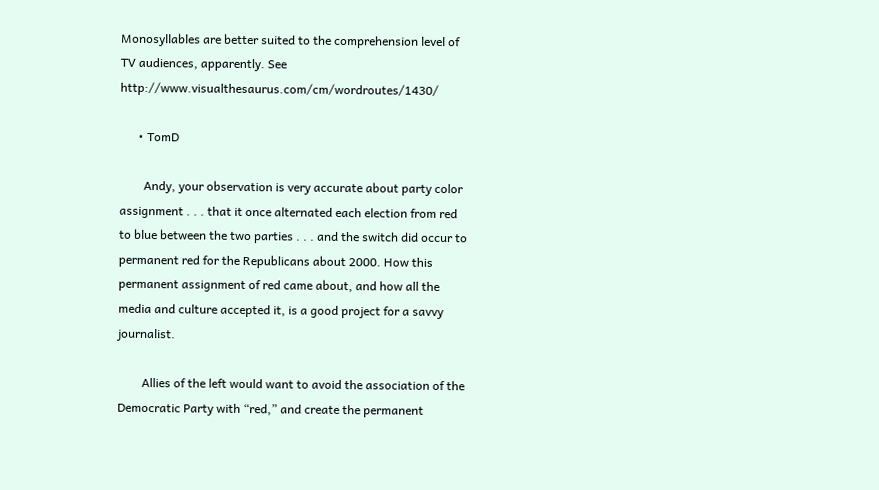Monosyllables are better suited to the comprehension level of TV audiences, apparently. See http://www.visualthesaurus.com/cm/wordroutes/1430/

      • TomD

        Andy, your observation is very accurate about party color assignment . . . that it once alternated each election from red to blue between the two parties . . . and the switch did occur to permanent red for the Republicans about 2000. How this permanent assignment of red came about, and how all the media and culture accepted it, is a good project for a savvy journalist.

        Allies of the left would want to avoid the association of the Democratic Party with “red,” and create the permanent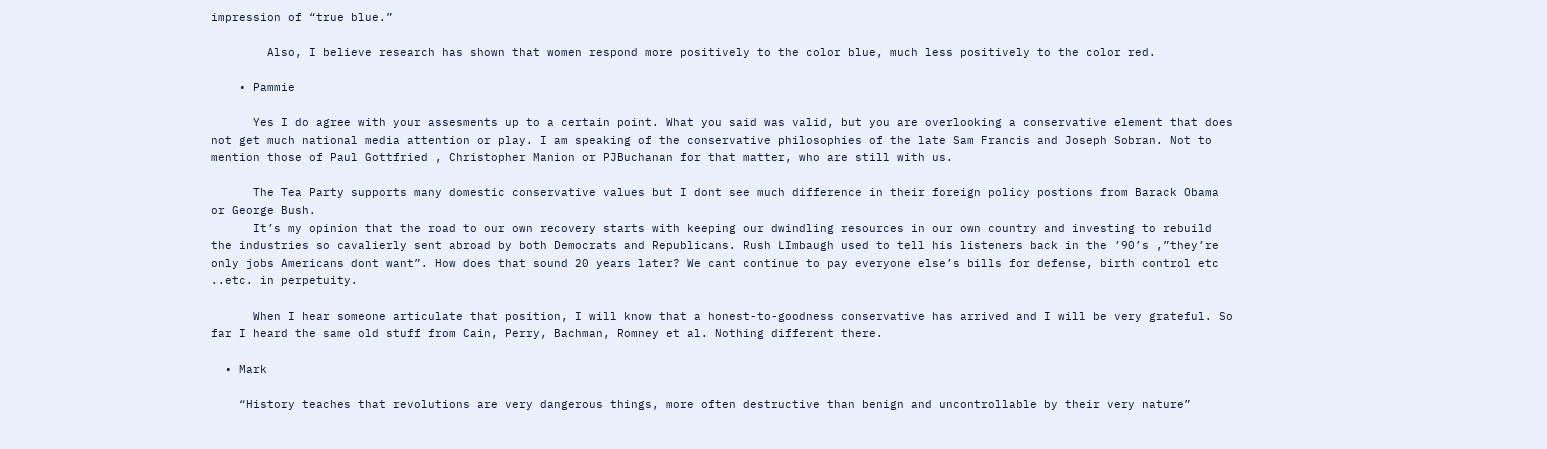impression of “true blue.”

        Also, I believe research has shown that women respond more positively to the color blue, much less positively to the color red.

    • Pammie

      Yes I do agree with your assesments up to a certain point. What you said was valid, but you are overlooking a conservative element that does not get much national media attention or play. I am speaking of the conservative philosophies of the late Sam Francis and Joseph Sobran. Not to mention those of Paul Gottfried , Christopher Manion or PJBuchanan for that matter, who are still with us.

      The Tea Party supports many domestic conservative values but I dont see much difference in their foreign policy postions from Barack Obama or George Bush.
      It’s my opinion that the road to our own recovery starts with keeping our dwindling resources in our own country and investing to rebuild the industries so cavalierly sent abroad by both Democrats and Republicans. Rush LImbaugh used to tell his listeners back in the ’90’s ,”they’re only jobs Americans dont want”. How does that sound 20 years later? We cant continue to pay everyone else’s bills for defense, birth control etc ..etc. in perpetuity.

      When I hear someone articulate that position, I will know that a honest-to-goodness conservative has arrived and I will be very grateful. So far I heard the same old stuff from Cain, Perry, Bachman, Romney et al. Nothing different there.

  • Mark

    “History teaches that revolutions are very dangerous things, more often destructive than benign and uncontrollable by their very nature”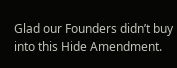Glad our Founders didn’t buy into this Hide Amendment.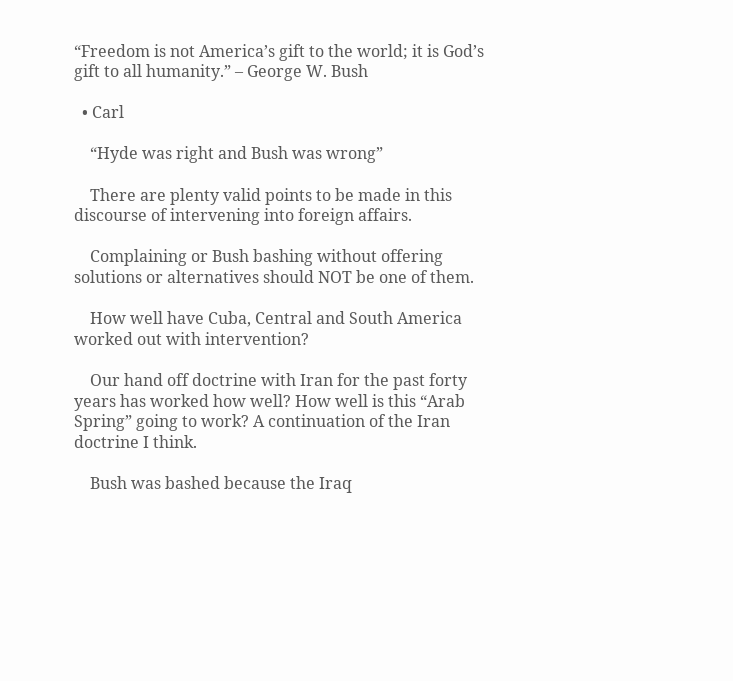“Freedom is not America’s gift to the world; it is God’s gift to all humanity.” – George W. Bush

  • Carl

    “Hyde was right and Bush was wrong”

    There are plenty valid points to be made in this discourse of intervening into foreign affairs.

    Complaining or Bush bashing without offering solutions or alternatives should NOT be one of them.

    How well have Cuba, Central and South America worked out with intervention?

    Our hand off doctrine with Iran for the past forty years has worked how well? How well is this “Arab Spring” going to work? A continuation of the Iran doctrine I think.

    Bush was bashed because the Iraq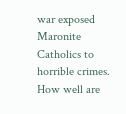war exposed Maronite Catholics to horrible crimes. How well are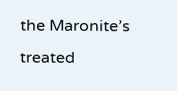the Maronite’s treated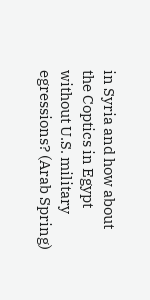in Syria and how about the Coptics in Egypt without U.S. military egressions? (Arab Spring)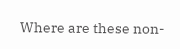Where are these non-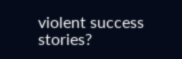violent success stories?